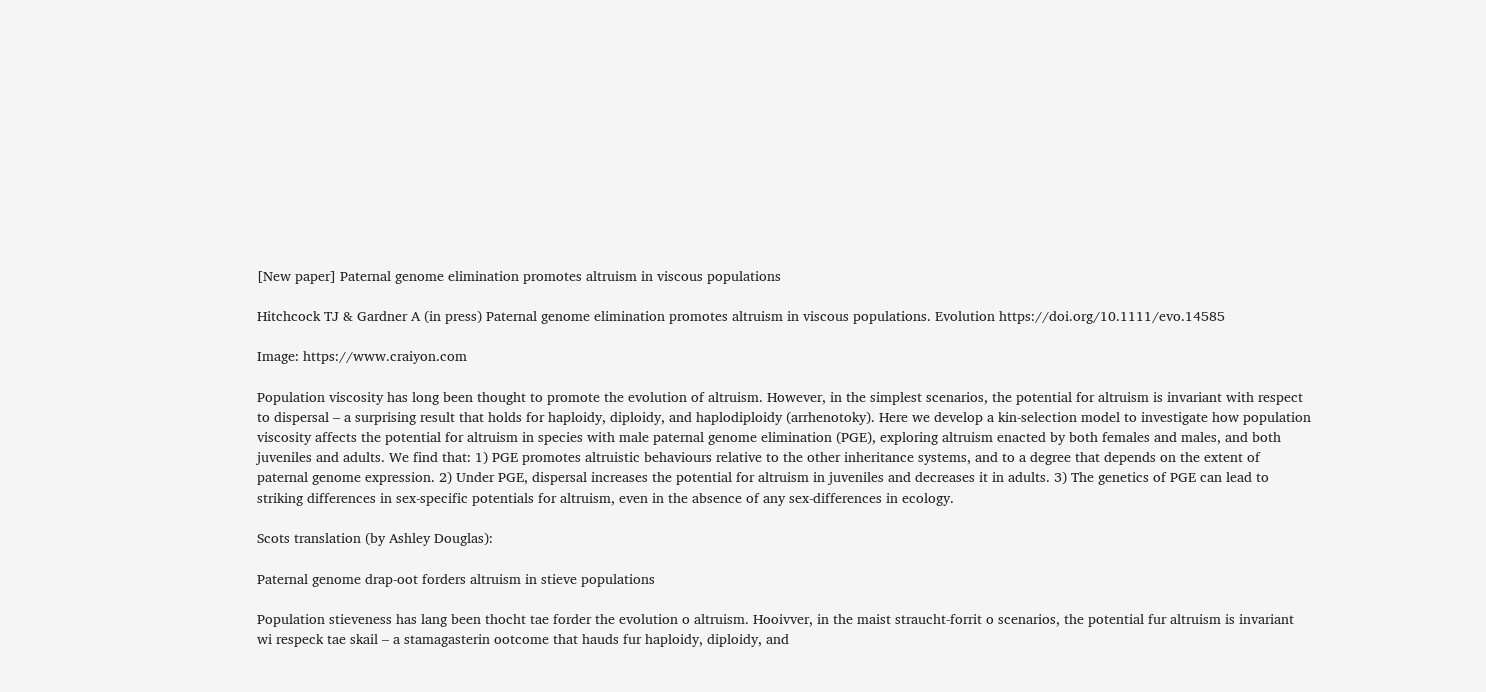[New paper] Paternal genome elimination promotes altruism in viscous populations

Hitchcock TJ & Gardner A (in press) Paternal genome elimination promotes altruism in viscous populations. Evolution https://doi.org/10.1111/evo.14585

Image: https://www.craiyon.com

Population viscosity has long been thought to promote the evolution of altruism. However, in the simplest scenarios, the potential for altruism is invariant with respect to dispersal – a surprising result that holds for haploidy, diploidy, and haplodiploidy (arrhenotoky). Here we develop a kin-selection model to investigate how population viscosity affects the potential for altruism in species with male paternal genome elimination (PGE), exploring altruism enacted by both females and males, and both juveniles and adults. We find that: 1) PGE promotes altruistic behaviours relative to the other inheritance systems, and to a degree that depends on the extent of paternal genome expression. 2) Under PGE, dispersal increases the potential for altruism in juveniles and decreases it in adults. 3) The genetics of PGE can lead to striking differences in sex-specific potentials for altruism, even in the absence of any sex-differences in ecology.

Scots translation (by Ashley Douglas):

Paternal genome drap-oot forders altruism in stieve populations

Population stieveness has lang been thocht tae forder the evolution o altruism. Hooivver, in the maist straucht-forrit o scenarios, the potential fur altruism is invariant wi respeck tae skail – a stamagasterin ootcome that hauds fur haploidy, diploidy, and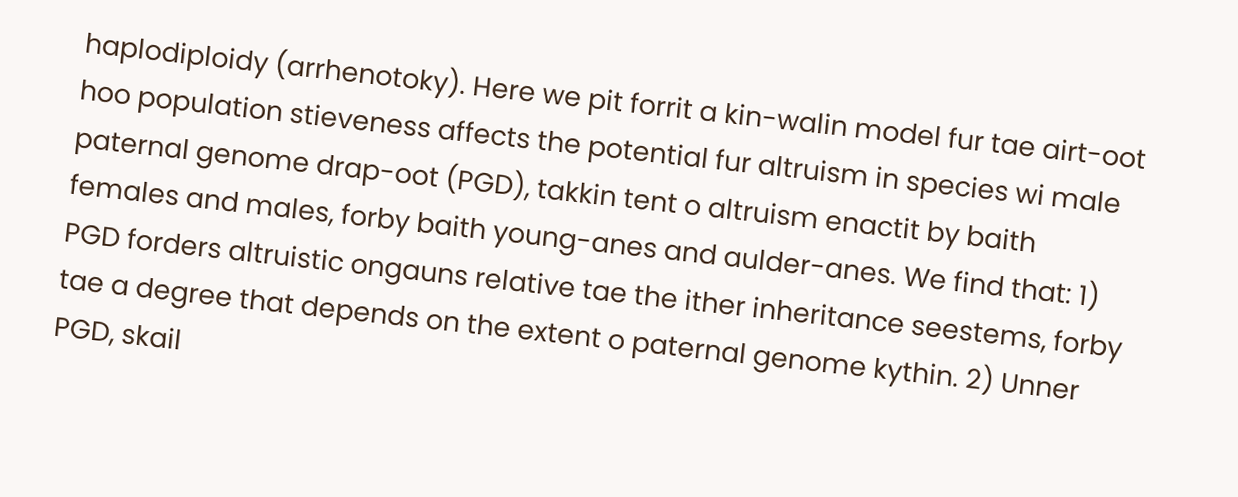haplodiploidy (arrhenotoky). Here we pit forrit a kin-walin model fur tae airt-oot hoo population stieveness affects the potential fur altruism in species wi male paternal genome drap-oot (PGD), takkin tent o altruism enactit by baith females and males, forby baith young-anes and aulder-anes. We find that: 1) PGD forders altruistic ongauns relative tae the ither inheritance seestems, forby tae a degree that depends on the extent o paternal genome kythin. 2) Unner PGD, skail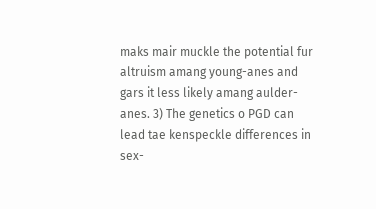maks mair muckle the potential fur altruism amang young-anes and gars it less likely amang aulder-anes. 3) The genetics o PGD can lead tae kenspeckle differences in sex-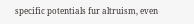specific potentials fur altruism, even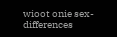wioot onie sex-differences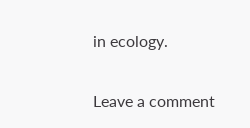in ecology.

Leave a comment